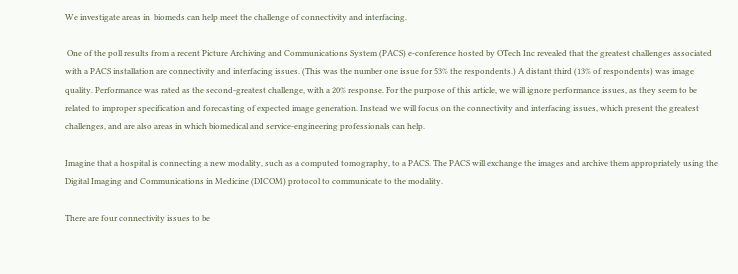We investigate areas in  biomeds can help meet the challenge of connectivity and interfacing.

 One of the poll results from a recent Picture Archiving and Communications System (PACS) e-conference hosted by OTech Inc revealed that the greatest challenges associated with a PACS installation are connectivity and interfacing issues. (This was the number one issue for 53% the respondents.) A distant third (13% of respondents) was image quality. Performance was rated as the second-greatest challenge, with a 20% response. For the purpose of this article, we will ignore performance issues, as they seem to be related to improper specification and forecasting of expected image generation. Instead we will focus on the connectivity and interfacing issues, which present the greatest challenges, and are also areas in which biomedical and service-engineering professionals can help.

Imagine that a hospital is connecting a new modality, such as a computed tomography, to a PACS. The PACS will exchange the images and archive them appropriately using the Digital Imaging and Communications in Medicine (DICOM) protocol to communicate to the modality.

There are four connectivity issues to be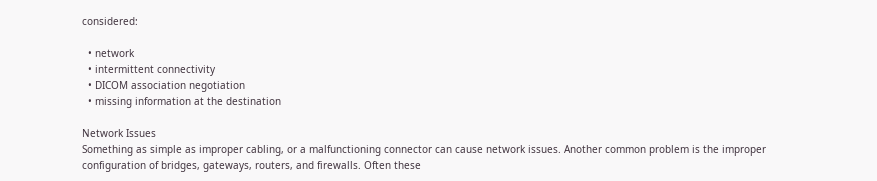considered:

  • network
  • intermittent connectivity
  • DICOM association negotiation
  • missing information at the destination

Network Issues
Something as simple as improper cabling, or a malfunctioning connector can cause network issues. Another common problem is the improper configuration of bridges, gateways, routers, and firewalls. Often these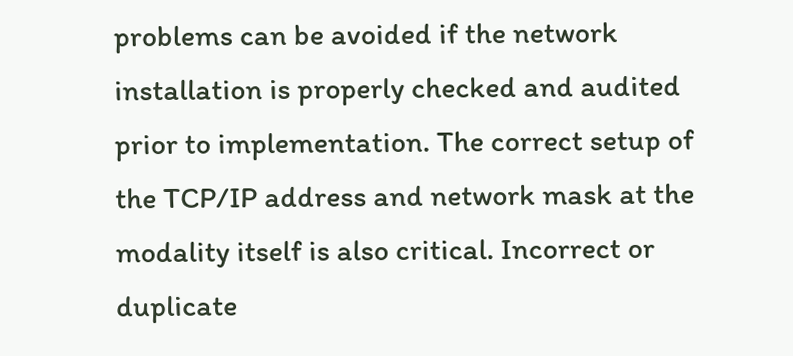problems can be avoided if the network installation is properly checked and audited prior to implementation. The correct setup of the TCP/IP address and network mask at the modality itself is also critical. Incorrect or duplicate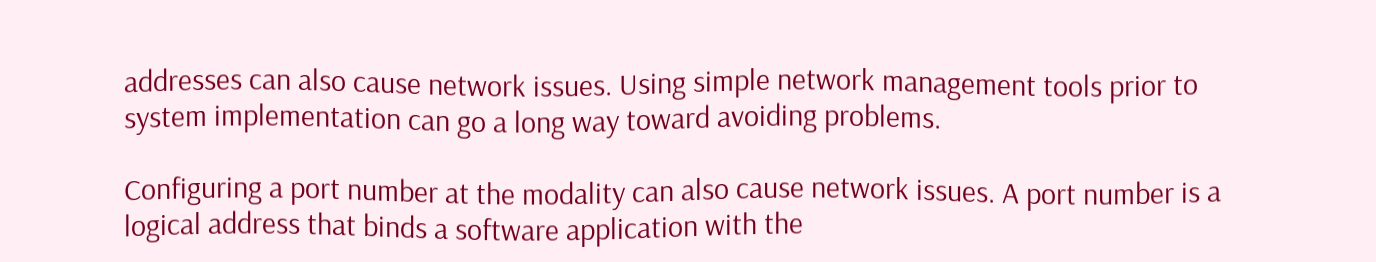addresses can also cause network issues. Using simple network management tools prior to system implementation can go a long way toward avoiding problems.

Configuring a port number at the modality can also cause network issues. A port number is a logical address that binds a software application with the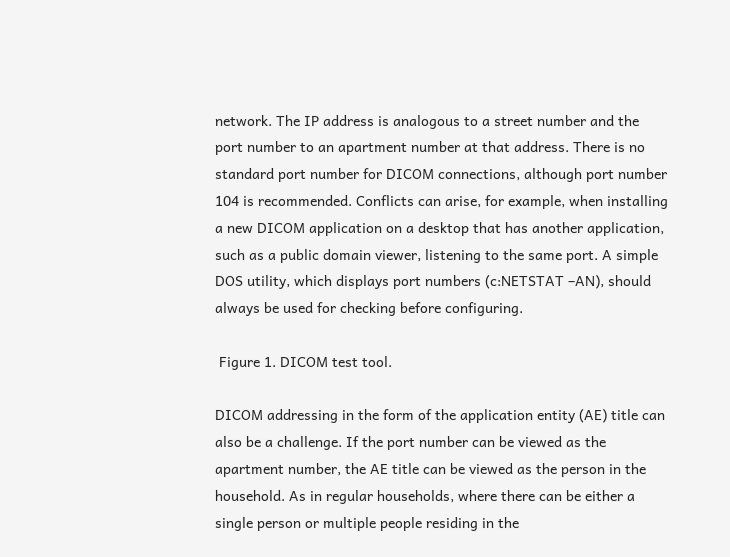network. The IP address is analogous to a street number and the port number to an apartment number at that address. There is no standard port number for DICOM connections, although port number 104 is recommended. Conflicts can arise, for example, when installing a new DICOM application on a desktop that has another application, such as a public domain viewer, listening to the same port. A simple DOS utility, which displays port numbers (c:NETSTAT –AN), should always be used for checking before configuring.

 Figure 1. DICOM test tool.

DICOM addressing in the form of the application entity (AE) title can also be a challenge. If the port number can be viewed as the apartment number, the AE title can be viewed as the person in the household. As in regular households, where there can be either a single person or multiple people residing in the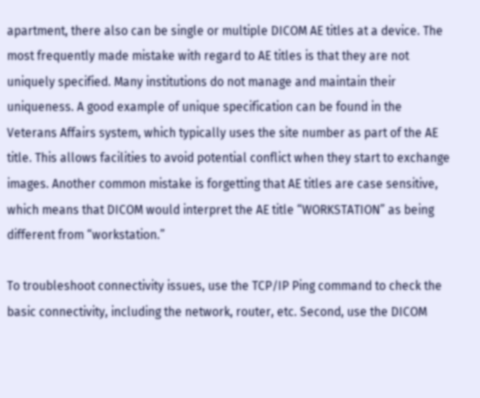apartment, there also can be single or multiple DICOM AE titles at a device. The most frequently made mistake with regard to AE titles is that they are not uniquely specified. Many institutions do not manage and maintain their uniqueness. A good example of unique specification can be found in the Veterans Affairs system, which typically uses the site number as part of the AE title. This allows facilities to avoid potential conflict when they start to exchange images. Another common mistake is forgetting that AE titles are case sensitive, which means that DICOM would interpret the AE title “WORKSTATION” as being different from “workstation.”

To troubleshoot connectivity issues, use the TCP/IP Ping command to check the basic connectivity, including the network, router, etc. Second, use the DICOM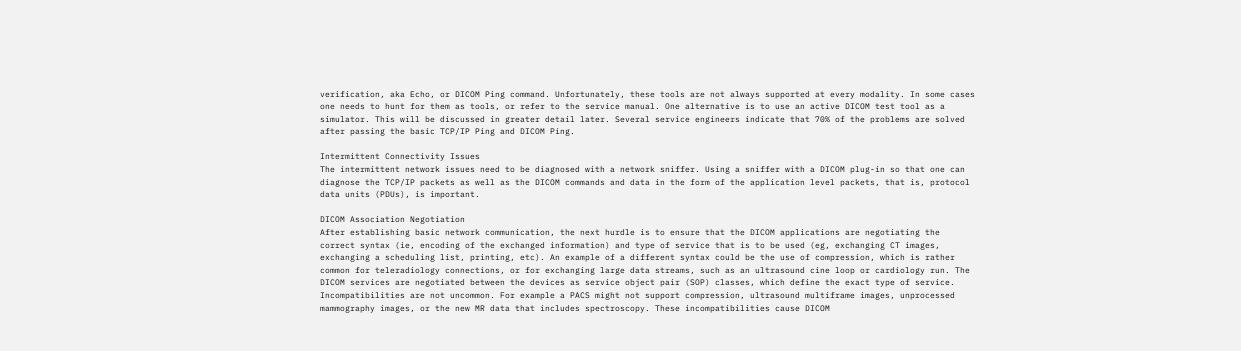verification, aka Echo, or DICOM Ping command. Unfortunately, these tools are not always supported at every modality. In some cases one needs to hunt for them as tools, or refer to the service manual. One alternative is to use an active DICOM test tool as a simulator. This will be discussed in greater detail later. Several service engineers indicate that 70% of the problems are solved after passing the basic TCP/IP Ping and DICOM Ping.

Intermittent Connectivity Issues
The intermittent network issues need to be diagnosed with a network sniffer. Using a sniffer with a DICOM plug-in so that one can diagnose the TCP/IP packets as well as the DICOM commands and data in the form of the application level packets, that is, protocol data units (PDUs), is important.

DICOM Association Negotiation
After establishing basic network communication, the next hurdle is to ensure that the DICOM applications are negotiating the correct syntax (ie, encoding of the exchanged information) and type of service that is to be used (eg, exchanging CT images, exchanging a scheduling list, printing, etc). An example of a different syntax could be the use of compression, which is rather common for teleradiology connections, or for exchanging large data streams, such as an ultrasound cine loop or cardiology run. The DICOM services are negotiated between the devices as service object pair (SOP) classes, which define the exact type of service. Incompatibilities are not uncommon. For example a PACS might not support compression, ultrasound multiframe images, unprocessed mammography images, or the new MR data that includes spectroscopy. These incompatibilities cause DICOM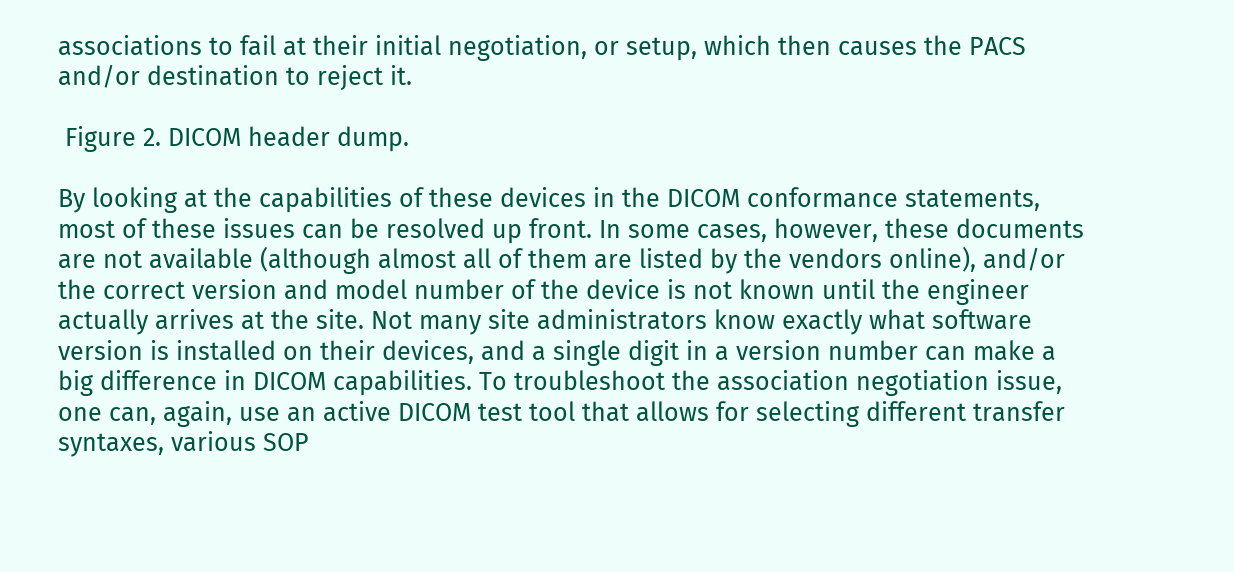associations to fail at their initial negotiation, or setup, which then causes the PACS and/or destination to reject it.

 Figure 2. DICOM header dump.

By looking at the capabilities of these devices in the DICOM conformance statements, most of these issues can be resolved up front. In some cases, however, these documents are not available (although almost all of them are listed by the vendors online), and/or the correct version and model number of the device is not known until the engineer actually arrives at the site. Not many site administrators know exactly what software version is installed on their devices, and a single digit in a version number can make a big difference in DICOM capabilities. To troubleshoot the association negotiation issue, one can, again, use an active DICOM test tool that allows for selecting different transfer syntaxes, various SOP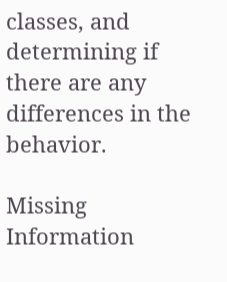classes, and determining if there are any differences in the behavior.

Missing Information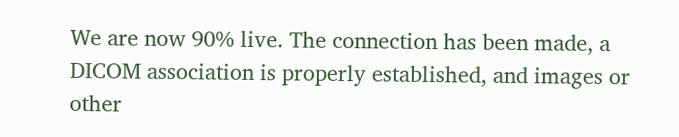We are now 90% live. The connection has been made, a DICOM association is properly established, and images or other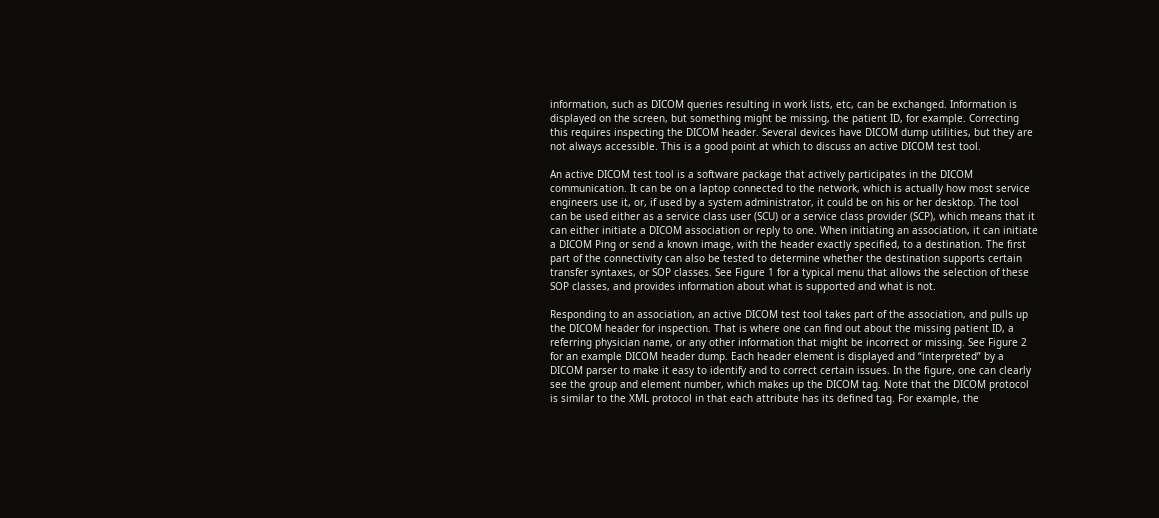information, such as DICOM queries resulting in work lists, etc, can be exchanged. Information is displayed on the screen, but something might be missing, the patient ID, for example. Correcting this requires inspecting the DICOM header. Several devices have DICOM dump utilities, but they are not always accessible. This is a good point at which to discuss an active DICOM test tool.

An active DICOM test tool is a software package that actively participates in the DICOM communication. It can be on a laptop connected to the network, which is actually how most service engineers use it, or, if used by a system administrator, it could be on his or her desktop. The tool can be used either as a service class user (SCU) or a service class provider (SCP), which means that it can either initiate a DICOM association or reply to one. When initiating an association, it can initiate a DICOM Ping or send a known image, with the header exactly specified, to a destination. The first part of the connectivity can also be tested to determine whether the destination supports certain transfer syntaxes, or SOP classes. See Figure 1 for a typical menu that allows the selection of these SOP classes, and provides information about what is supported and what is not.

Responding to an association, an active DICOM test tool takes part of the association, and pulls up the DICOM header for inspection. That is where one can find out about the missing patient ID, a referring physician name, or any other information that might be incorrect or missing. See Figure 2 for an example DICOM header dump. Each header element is displayed and “interpreted” by a DICOM parser to make it easy to identify and to correct certain issues. In the figure, one can clearly see the group and element number, which makes up the DICOM tag. Note that the DICOM protocol is similar to the XML protocol in that each attribute has its defined tag. For example, the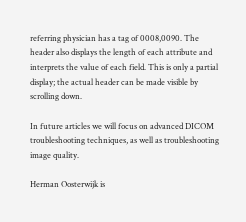referring physician has a tag of 0008,0090. The header also displays the length of each attribute and interprets the value of each field. This is only a partial display; the actual header can be made visible by scrolling down.

In future articles we will focus on advanced DICOM troubleshooting techniques, as well as troubleshooting image quality.

Herman Oosterwijk is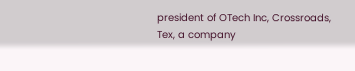president of OTech Inc, Crossroads, Tex, a company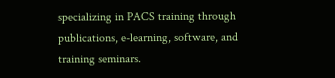specializing in PACS training through publications, e-learning, software, and training seminars.